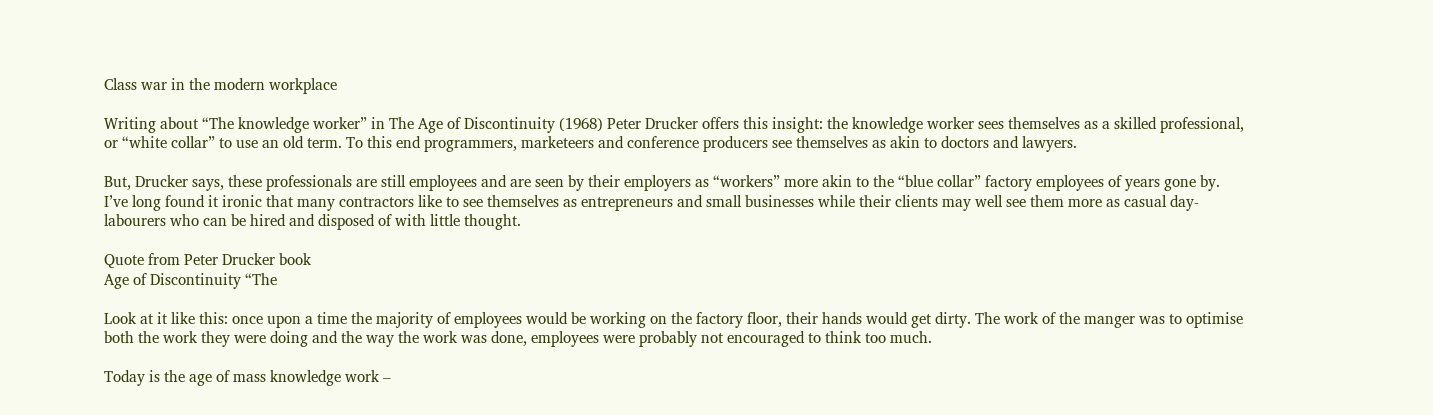Class war in the modern workplace

Writing about “The knowledge worker” in The Age of Discontinuity (1968) Peter Drucker offers this insight: the knowledge worker sees themselves as a skilled professional, or “white collar” to use an old term. To this end programmers, marketeers and conference producers see themselves as akin to doctors and lawyers.

But, Drucker says, these professionals are still employees and are seen by their employers as “workers” more akin to the “blue collar” factory employees of years gone by. I’ve long found it ironic that many contractors like to see themselves as entrepreneurs and small businesses while their clients may well see them more as casual day-labourers who can be hired and disposed of with little thought.

Quote from Peter Drucker book
Age of Discontinuity “The

Look at it like this: once upon a time the majority of employees would be working on the factory floor, their hands would get dirty. The work of the manger was to optimise both the work they were doing and the way the work was done, employees were probably not encouraged to think too much.

Today is the age of mass knowledge work –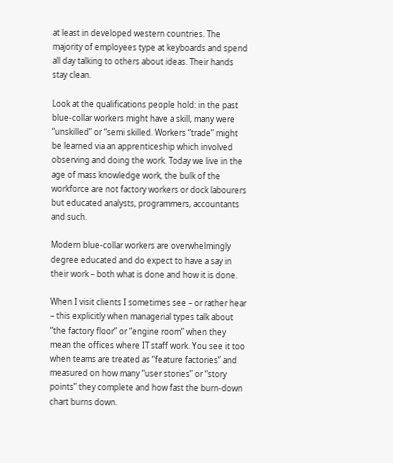at least in developed western countries. The majority of employees type at keyboards and spend all day talking to others about ideas. Their hands stay clean.

Look at the qualifications people hold: in the past blue-collar workers might have a skill, many were “unskilled” or “semi skilled. Workers “trade” might be learned via an apprenticeship which involved observing and doing the work. Today we live in the age of mass knowledge work, the bulk of the workforce are not factory workers or dock labourers but educated analysts, programmers, accountants and such.

Modern blue-collar workers are overwhelmingly degree educated and do expect to have a say in their work – both what is done and how it is done.

When I visit clients I sometimes see – or rather hear – this explicitly when managerial types talk about “the factory floor” or “engine room” when they mean the offices where IT staff work. You see it too when teams are treated as “feature factories” and measured on how many “user stories” or “story points” they complete and how fast the burn-down chart burns down.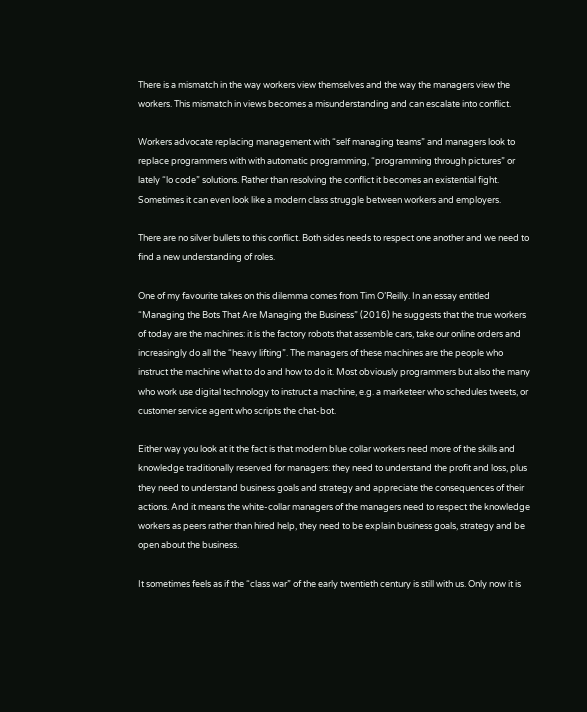There is a mismatch in the way workers view themselves and the way the managers view the workers. This mismatch in views becomes a misunderstanding and can escalate into conflict.

Workers advocate replacing management with “self managing teams” and managers look to replace programmers with with automatic programming, “programming through pictures” or lately “lo code” solutions. Rather than resolving the conflict it becomes an existential fight. Sometimes it can even look like a modern class struggle between workers and employers.

There are no silver bullets to this conflict. Both sides needs to respect one another and we need to find a new understanding of roles.

One of my favourite takes on this dilemma comes from Tim O’Reilly. In an essay entitled “Managing the Bots That Are Managing the Business” (2016) he suggests that the true workers of today are the machines: it is the factory robots that assemble cars, take our online orders and increasingly do all the “heavy lifting”. The managers of these machines are the people who instruct the machine what to do and how to do it. Most obviously programmers but also the many who work use digital technology to instruct a machine, e.g. a marketeer who schedules tweets, or customer service agent who scripts the chat-bot.

Either way you look at it the fact is that modern blue collar workers need more of the skills and knowledge traditionally reserved for managers: they need to understand the profit and loss, plus they need to understand business goals and strategy and appreciate the consequences of their actions. And it means the white-collar managers of the managers need to respect the knowledge workers as peers rather than hired help, they need to be explain business goals, strategy and be open about the business.

It sometimes feels as if the “class war” of the early twentieth century is still with us. Only now it is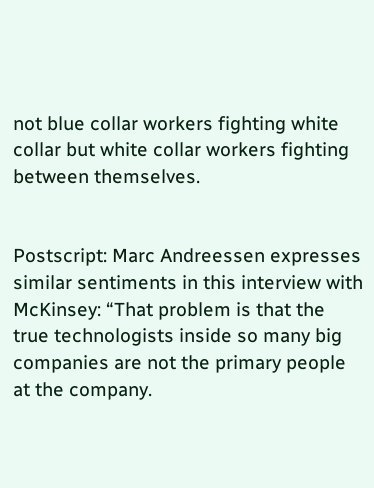not blue collar workers fighting white collar but white collar workers fighting between themselves.


Postscript: Marc Andreessen expresses similar sentiments in this interview with McKinsey: “That problem is that the true technologists inside so many big companies are not the primary people at the company.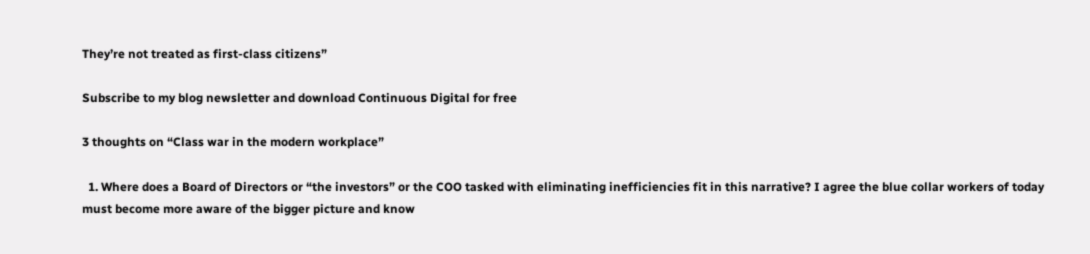They’re not treated as first-class citizens”

Subscribe to my blog newsletter and download Continuous Digital for free

3 thoughts on “Class war in the modern workplace”

  1. Where does a Board of Directors or “the investors” or the COO tasked with eliminating inefficiencies fit in this narrative? I agree the blue collar workers of today must become more aware of the bigger picture and know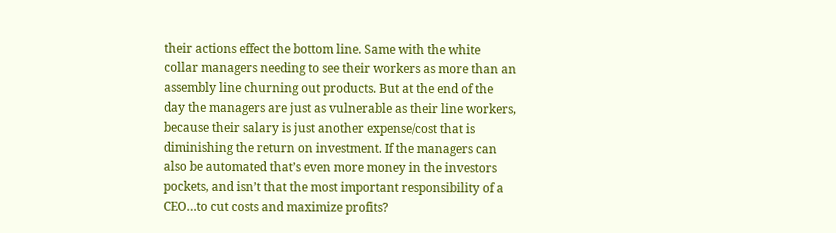their actions effect the bottom line. Same with the white collar managers needing to see their workers as more than an assembly line churning out products. But at the end of the day the managers are just as vulnerable as their line workers, because their salary is just another expense/cost that is diminishing the return on investment. If the managers can also be automated that’s even more money in the investors pockets, and isn’t that the most important responsibility of a CEO…to cut costs and maximize profits?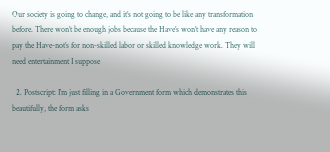Our society is going to change, and it’s not going to be like any transformation before. There won’t be enough jobs because the Have’s won’t have any reason to pay the Have-not’s for non-skilled labor or skilled knowledge work. They will need entertainment I suppose

  2. Postscript: I’m just filling in a Government form which demonstrates this beautifully, the form asks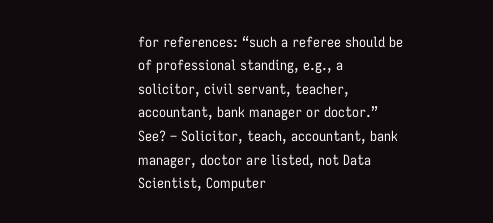for references: “such a referee should be of professional standing, e.g., a solicitor, civil servant, teacher, accountant, bank manager or doctor.” See? – Solicitor, teach, accountant, bank manager, doctor are listed, not Data Scientist, Computer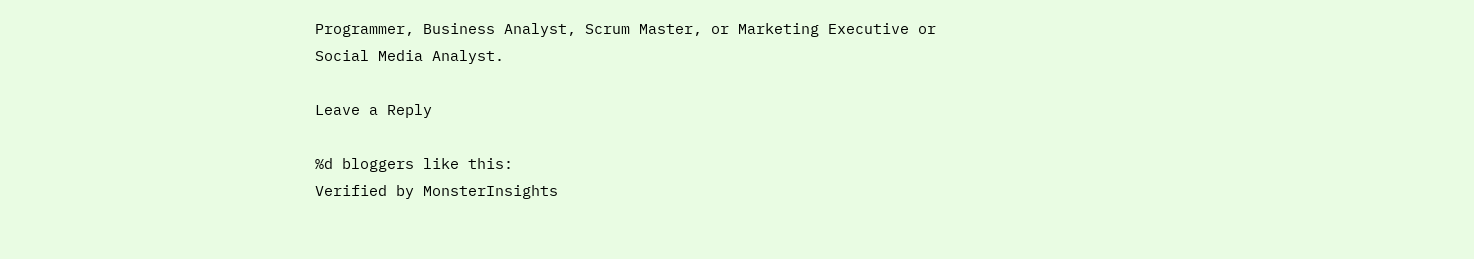Programmer, Business Analyst, Scrum Master, or Marketing Executive or Social Media Analyst.

Leave a Reply

%d bloggers like this:
Verified by MonsterInsights